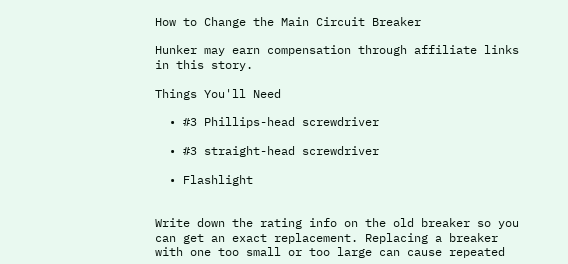How to Change the Main Circuit Breaker

Hunker may earn compensation through affiliate links in this story.

Things You'll Need

  • #3 Phillips-head screwdriver

  • #3 straight-head screwdriver

  • Flashlight


Write down the rating info on the old breaker so you can get an exact replacement. Replacing a breaker with one too small or too large can cause repeated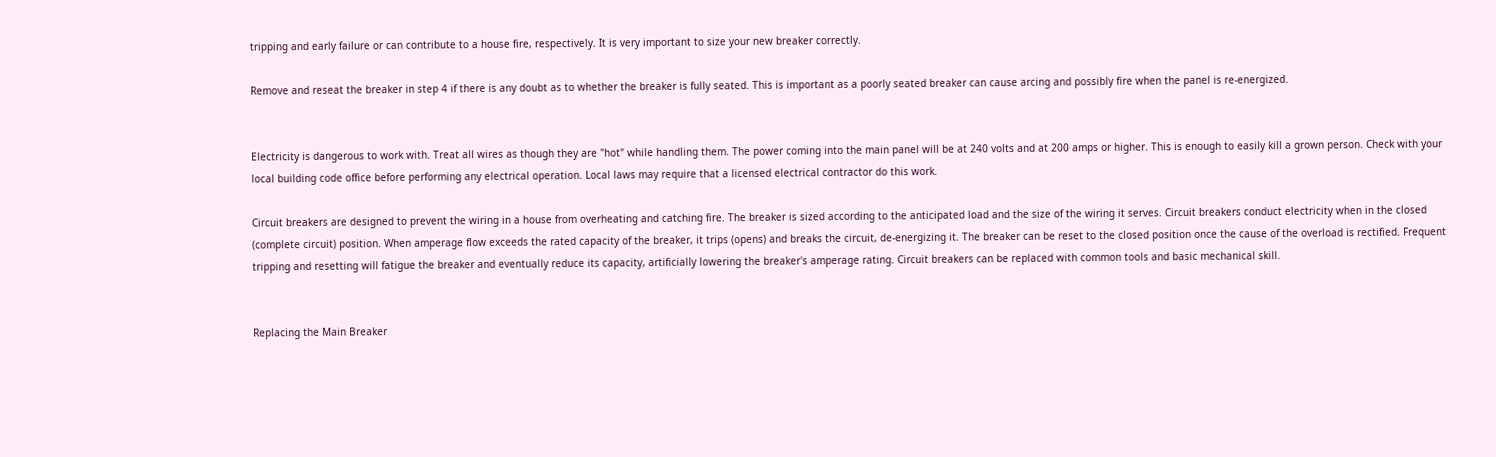tripping and early failure or can contribute to a house fire, respectively. It is very important to size your new breaker correctly.

Remove and reseat the breaker in step 4 if there is any doubt as to whether the breaker is fully seated. This is important as a poorly seated breaker can cause arcing and possibly fire when the panel is re-energized.


Electricity is dangerous to work with. Treat all wires as though they are "hot" while handling them. The power coming into the main panel will be at 240 volts and at 200 amps or higher. This is enough to easily kill a grown person. Check with your local building code office before performing any electrical operation. Local laws may require that a licensed electrical contractor do this work.

Circuit breakers are designed to prevent the wiring in a house from overheating and catching fire. The breaker is sized according to the anticipated load and the size of the wiring it serves. Circuit breakers conduct electricity when in the closed (complete circuit) position. When amperage flow exceeds the rated capacity of the breaker, it trips (opens) and breaks the circuit, de-energizing it. The breaker can be reset to the closed position once the cause of the overload is rectified. Frequent tripping and resetting will fatigue the breaker and eventually reduce its capacity, artificially lowering the breaker's amperage rating. Circuit breakers can be replaced with common tools and basic mechanical skill.


Replacing the Main Breaker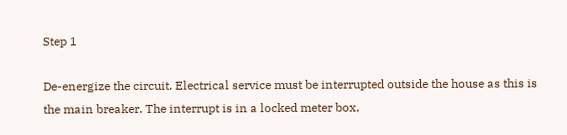Step 1

De-energize the circuit. Electrical service must be interrupted outside the house as this is the main breaker. The interrupt is in a locked meter box,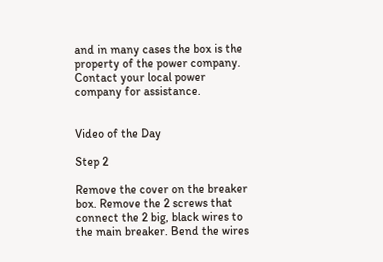and in many cases the box is the property of the power company. Contact your local power company for assistance.


Video of the Day

Step 2

Remove the cover on the breaker box. Remove the 2 screws that connect the 2 big, black wires to the main breaker. Bend the wires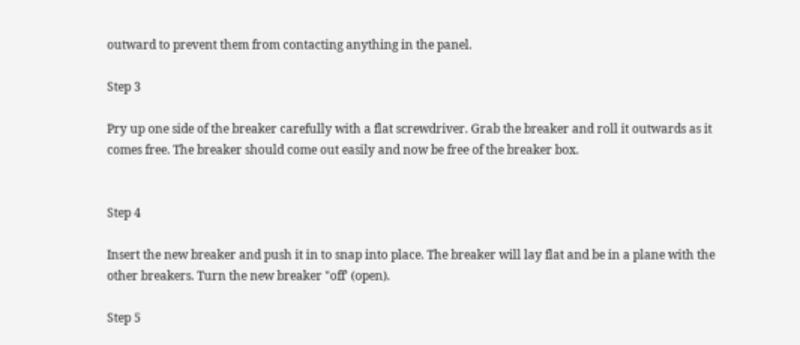outward to prevent them from contacting anything in the panel.

Step 3

Pry up one side of the breaker carefully with a flat screwdriver. Grab the breaker and roll it outwards as it comes free. The breaker should come out easily and now be free of the breaker box.


Step 4

Insert the new breaker and push it in to snap into place. The breaker will lay flat and be in a plane with the other breakers. Turn the new breaker "off' (open).

Step 5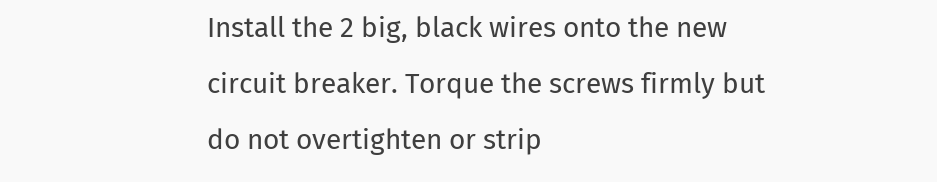Install the 2 big, black wires onto the new circuit breaker. Torque the screws firmly but do not overtighten or strip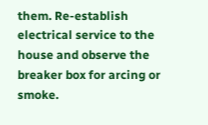them. Re-establish electrical service to the house and observe the breaker box for arcing or smoke.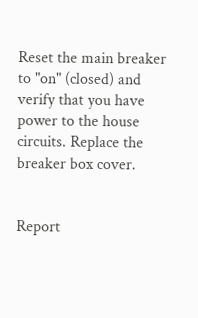Reset the main breaker to "on" (closed) and verify that you have power to the house circuits. Replace the breaker box cover.


Report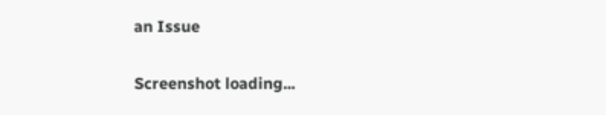an Issue

Screenshot loading...